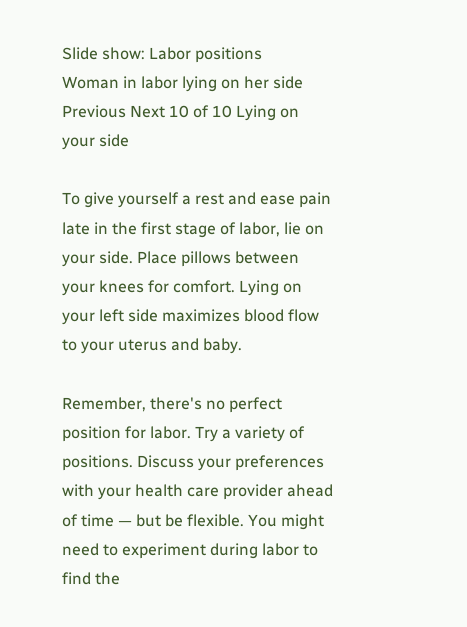Slide show: Labor positions
Woman in labor lying on her side
Previous Next 10 of 10 Lying on your side

To give yourself a rest and ease pain late in the first stage of labor, lie on your side. Place pillows between your knees for comfort. Lying on your left side maximizes blood flow to your uterus and baby.

Remember, there's no perfect position for labor. Try a variety of positions. Discuss your preferences with your health care provider ahead of time — but be flexible. You might need to experiment during labor to find the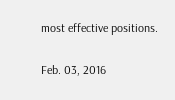most effective positions.

Feb. 03, 2016